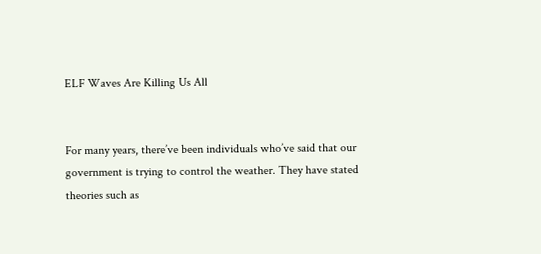ELF Waves Are Killing Us All


For many years, there’ve been individuals who’ve said that our government is trying to control the weather. They have stated theories such as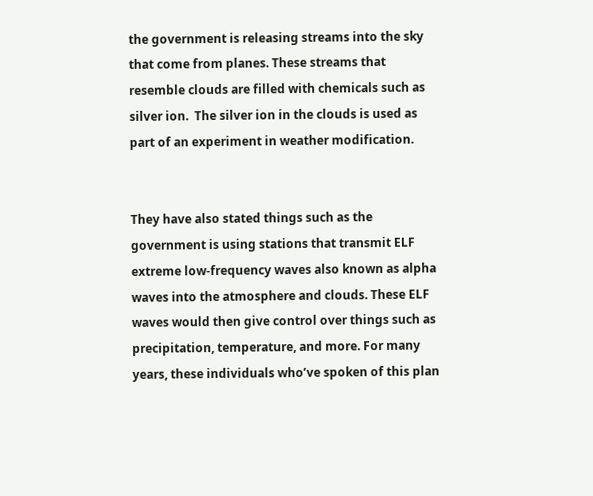the government is releasing streams into the sky that come from planes. These streams that resemble clouds are filled with chemicals such as silver ion.  The silver ion in the clouds is used as part of an experiment in weather modification.


They have also stated things such as the government is using stations that transmit ELF extreme low-frequency waves also known as alpha waves into the atmosphere and clouds. These ELF waves would then give control over things such as precipitation, temperature, and more. For many years, these individuals who’ve spoken of this plan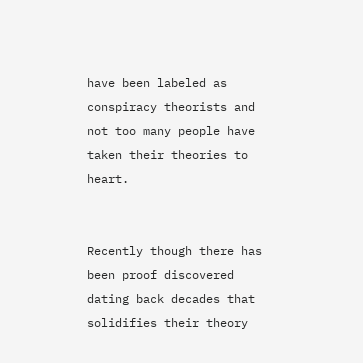have been labeled as conspiracy theorists and not too many people have taken their theories to heart.


Recently though there has been proof discovered dating back decades that solidifies their theory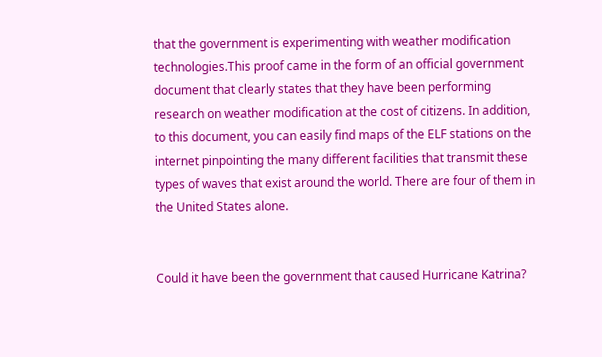that the government is experimenting with weather modification technologies.This proof came in the form of an official government document that clearly states that they have been performing research on weather modification at the cost of citizens. In addition, to this document, you can easily find maps of the ELF stations on the internet pinpointing the many different facilities that transmit these types of waves that exist around the world. There are four of them in the United States alone.


Could it have been the government that caused Hurricane Katrina?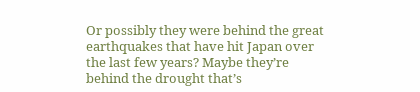Or possibly they were behind the great earthquakes that have hit Japan over the last few years? Maybe they’re behind the drought that’s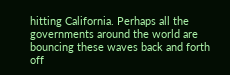hitting California. Perhaps all the governments around the world are bouncing these waves back and forth off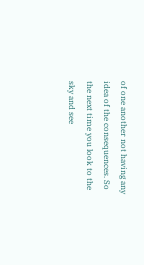of one another not having any idea of the consequences. So the next time you look to the sky and see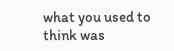what you used to think was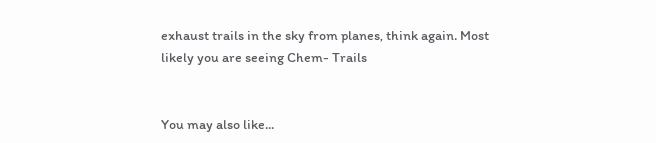exhaust trails in the sky from planes, think again. Most likely you are seeing Chem- Trails


You may also like...